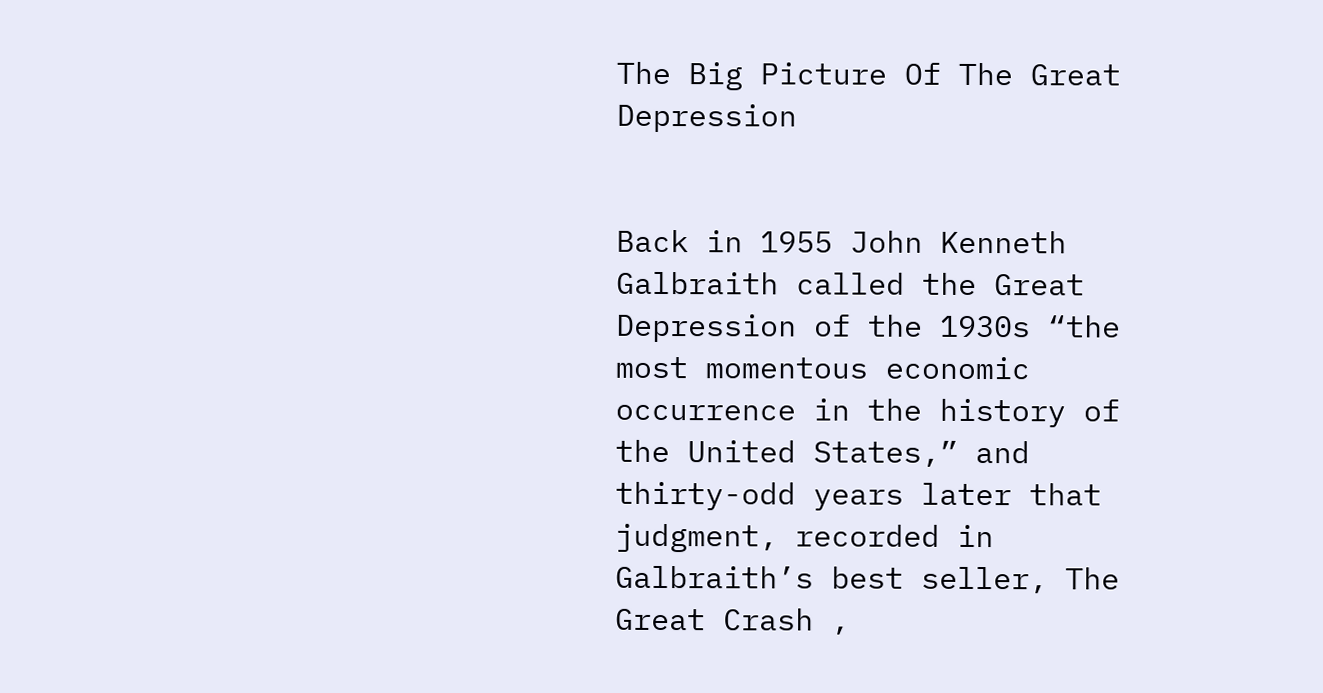The Big Picture Of The Great Depression


Back in 1955 John Kenneth Galbraith called the Great Depression of the 1930s “the most momentous economic occurrence in the history of the United States,” and thirty-odd years later that judgment, recorded in Galbraith’s best seller, The Great Crash ,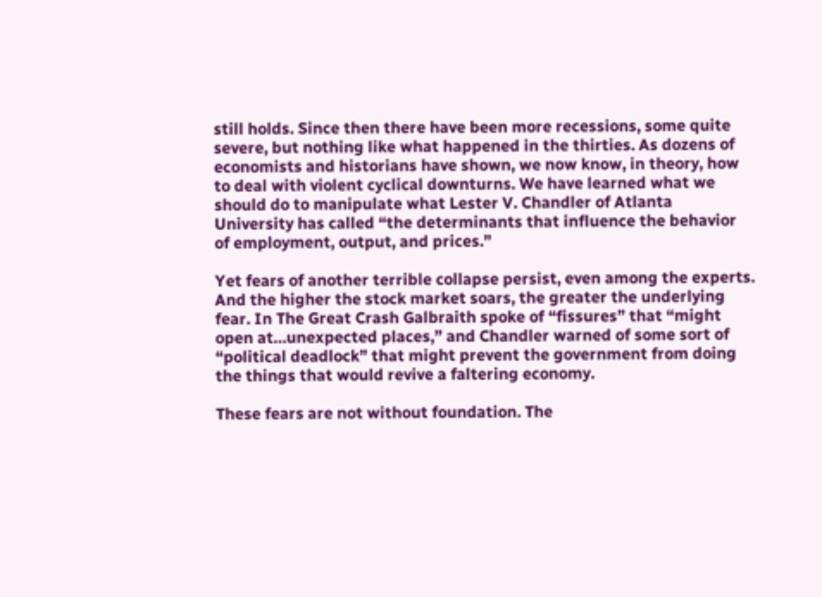still holds. Since then there have been more recessions, some quite severe, but nothing like what happened in the thirties. As dozens of economists and historians have shown, we now know, in theory, how to deal with violent cyclical downturns. We have learned what we should do to manipulate what Lester V. Chandler of Atlanta University has called “the determinants that influence the behavior of employment, output, and prices.”

Yet fears of another terrible collapse persist, even among the experts. And the higher the stock market soars, the greater the underlying fear. In The Great Crash Galbraith spoke of “fissures” that “might open at…unexpected places,” and Chandler warned of some sort of “political deadlock” that might prevent the government from doing the things that would revive a faltering economy.

These fears are not without foundation. The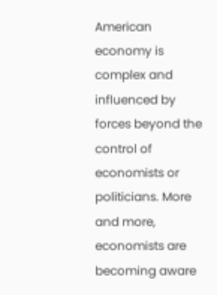American economy is complex and influenced by forces beyond the control of economists or politicians. More and more, economists are becoming aware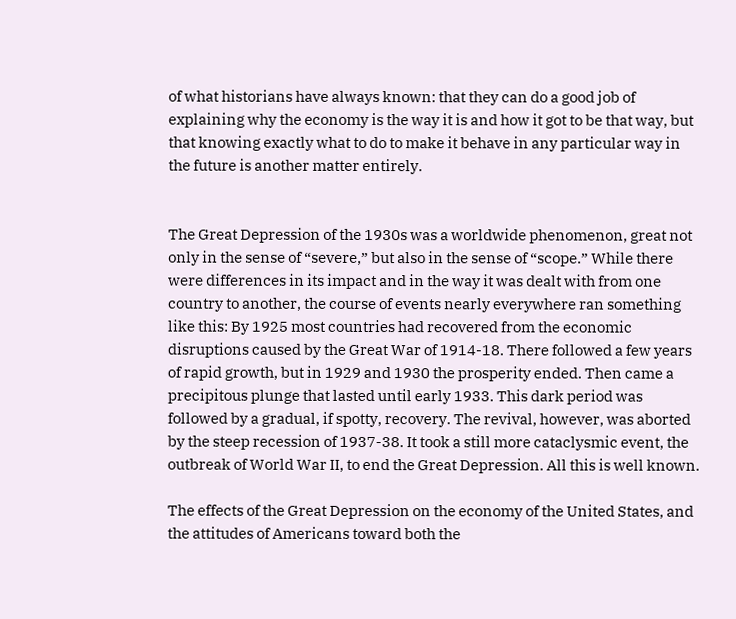of what historians have always known: that they can do a good job of explaining why the economy is the way it is and how it got to be that way, but that knowing exactly what to do to make it behave in any particular way in the future is another matter entirely.


The Great Depression of the 1930s was a worldwide phenomenon, great not only in the sense of “severe,” but also in the sense of “scope.” While there were differences in its impact and in the way it was dealt with from one country to another, the course of events nearly everywhere ran something like this: By 1925 most countries had recovered from the economic disruptions caused by the Great War of 1914-18. There followed a few years of rapid growth, but in 1929 and 1930 the prosperity ended. Then came a precipitous plunge that lasted until early 1933. This dark period was followed by a gradual, if spotty, recovery. The revival, however, was aborted by the steep recession of 1937-38. It took a still more cataclysmic event, the outbreak of World War II, to end the Great Depression. All this is well known.

The effects of the Great Depression on the economy of the United States, and the attitudes of Americans toward both the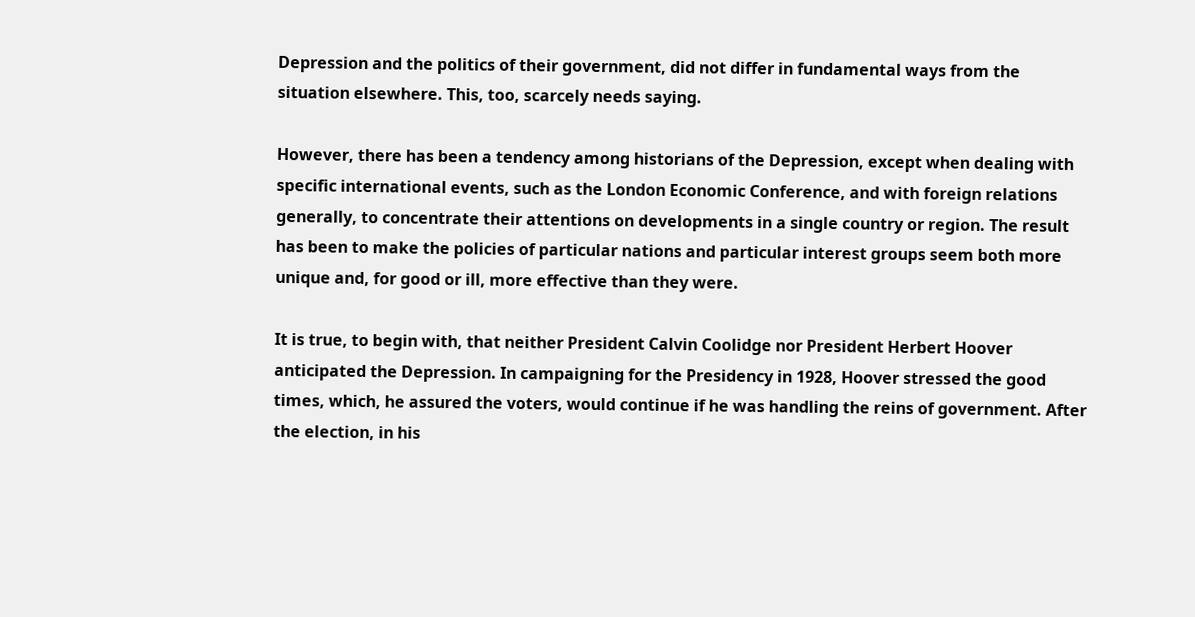Depression and the politics of their government, did not differ in fundamental ways from the situation elsewhere. This, too, scarcely needs saying.

However, there has been a tendency among historians of the Depression, except when dealing with specific international events, such as the London Economic Conference, and with foreign relations generally, to concentrate their attentions on developments in a single country or region. The result has been to make the policies of particular nations and particular interest groups seem both more unique and, for good or ill, more effective than they were.

It is true, to begin with, that neither President Calvin Coolidge nor President Herbert Hoover anticipated the Depression. In campaigning for the Presidency in 1928, Hoover stressed the good times, which, he assured the voters, would continue if he was handling the reins of government. After the election, in his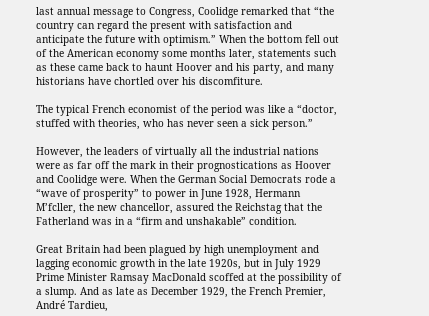last annual message to Congress, Coolidge remarked that “the country can regard the present with satisfaction and anticipate the future with optimism.” When the bottom fell out of the American economy some months later, statements such as these came back to haunt Hoover and his party, and many historians have chortled over his discomfiture.

The typical French economist of the period was like a “doctor, stuffed with theories, who has never seen a sick person.”

However, the leaders of virtually all the industrial nations were as far off the mark in their prognostications as Hoover and Coolidge were. When the German Social Democrats rode a “wave of prosperity” to power in June 1928, Hermann M’fcller, the new chancellor, assured the Reichstag that the Fatherland was in a “firm and unshakable” condition.

Great Britain had been plagued by high unemployment and lagging economic growth in the late 1920s, but in July 1929 Prime Minister Ramsay MacDonald scoffed at the possibility of a slump. And as late as December 1929, the French Premier, André Tardieu,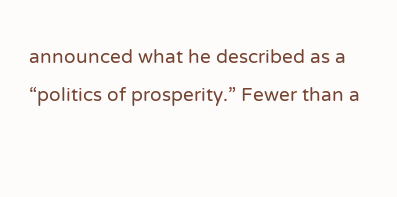announced what he described as a “politics of prosperity.” Fewer than a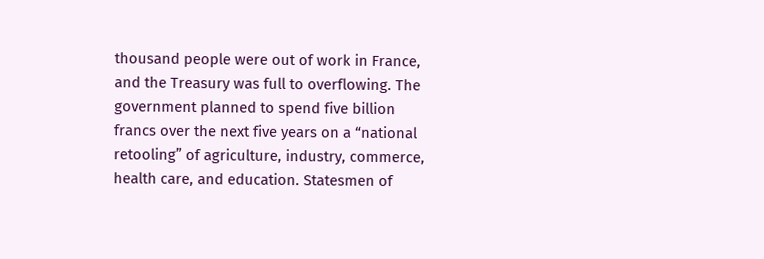thousand people were out of work in France, and the Treasury was full to overflowing. The government planned to spend five billion francs over the next five years on a “national retooling” of agriculture, industry, commerce, health care, and education. Statesmen of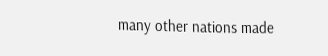many other nations made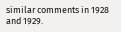similar comments in 1928 and 1929.